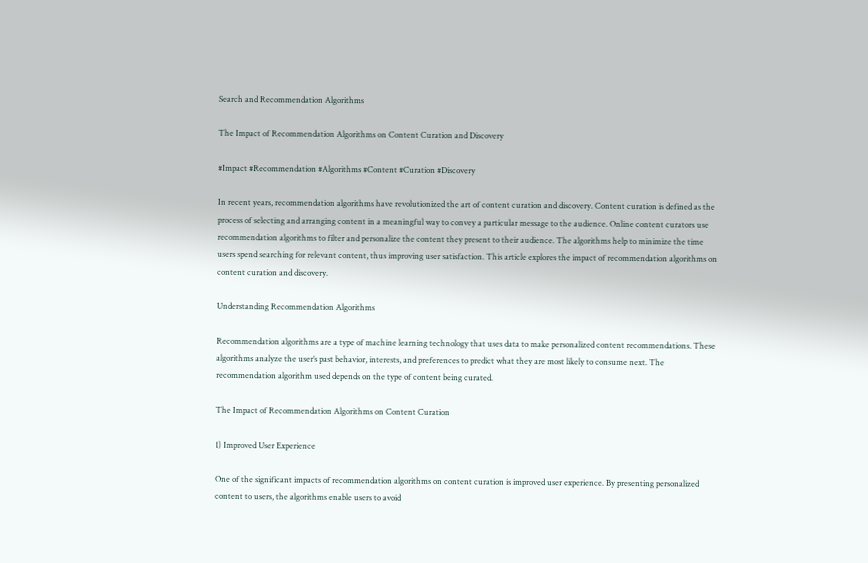Search and Recommendation Algorithms

The Impact of Recommendation Algorithms on Content Curation and Discovery

#Impact #Recommendation #Algorithms #Content #Curation #Discovery

In recent years, recommendation algorithms have revolutionized the art of content curation and discovery. Content curation is defined as the process of selecting and arranging content in a meaningful way to convey a particular message to the audience. Online content curators use recommendation algorithms to filter and personalize the content they present to their audience. The algorithms help to minimize the time users spend searching for relevant content, thus improving user satisfaction. This article explores the impact of recommendation algorithms on content curation and discovery.

Understanding Recommendation Algorithms

Recommendation algorithms are a type of machine learning technology that uses data to make personalized content recommendations. These algorithms analyze the user’s past behavior, interests, and preferences to predict what they are most likely to consume next. The recommendation algorithm used depends on the type of content being curated.

The Impact of Recommendation Algorithms on Content Curation

1) Improved User Experience

One of the significant impacts of recommendation algorithms on content curation is improved user experience. By presenting personalized content to users, the algorithms enable users to avoid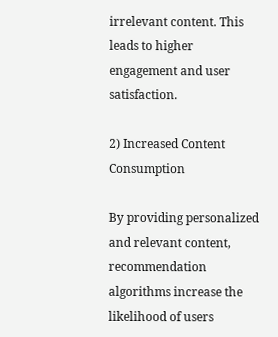irrelevant content. This leads to higher engagement and user satisfaction.

2) Increased Content Consumption

By providing personalized and relevant content, recommendation algorithms increase the likelihood of users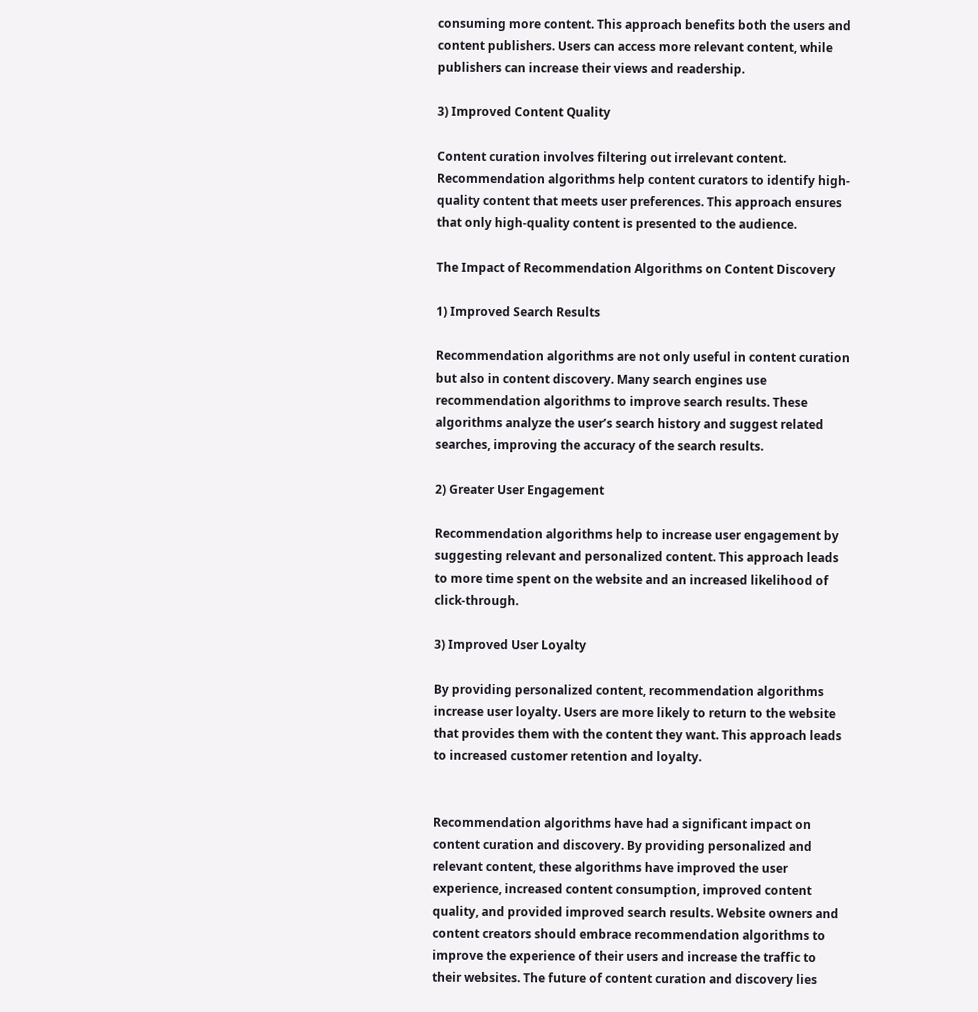consuming more content. This approach benefits both the users and content publishers. Users can access more relevant content, while publishers can increase their views and readership.

3) Improved Content Quality

Content curation involves filtering out irrelevant content. Recommendation algorithms help content curators to identify high-quality content that meets user preferences. This approach ensures that only high-quality content is presented to the audience.

The Impact of Recommendation Algorithms on Content Discovery

1) Improved Search Results

Recommendation algorithms are not only useful in content curation but also in content discovery. Many search engines use recommendation algorithms to improve search results. These algorithms analyze the user’s search history and suggest related searches, improving the accuracy of the search results.

2) Greater User Engagement

Recommendation algorithms help to increase user engagement by suggesting relevant and personalized content. This approach leads to more time spent on the website and an increased likelihood of click-through.

3) Improved User Loyalty

By providing personalized content, recommendation algorithms increase user loyalty. Users are more likely to return to the website that provides them with the content they want. This approach leads to increased customer retention and loyalty.


Recommendation algorithms have had a significant impact on content curation and discovery. By providing personalized and relevant content, these algorithms have improved the user experience, increased content consumption, improved content quality, and provided improved search results. Website owners and content creators should embrace recommendation algorithms to improve the experience of their users and increase the traffic to their websites. The future of content curation and discovery lies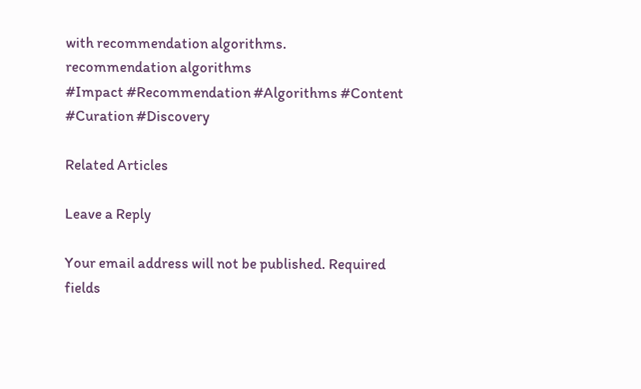with recommendation algorithms.
recommendation algorithms
#Impact #Recommendation #Algorithms #Content #Curation #Discovery

Related Articles

Leave a Reply

Your email address will not be published. Required fields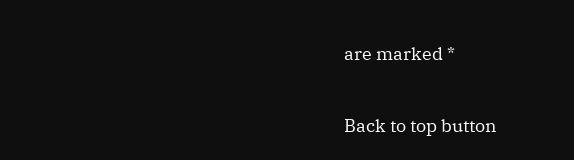are marked *

Back to top button